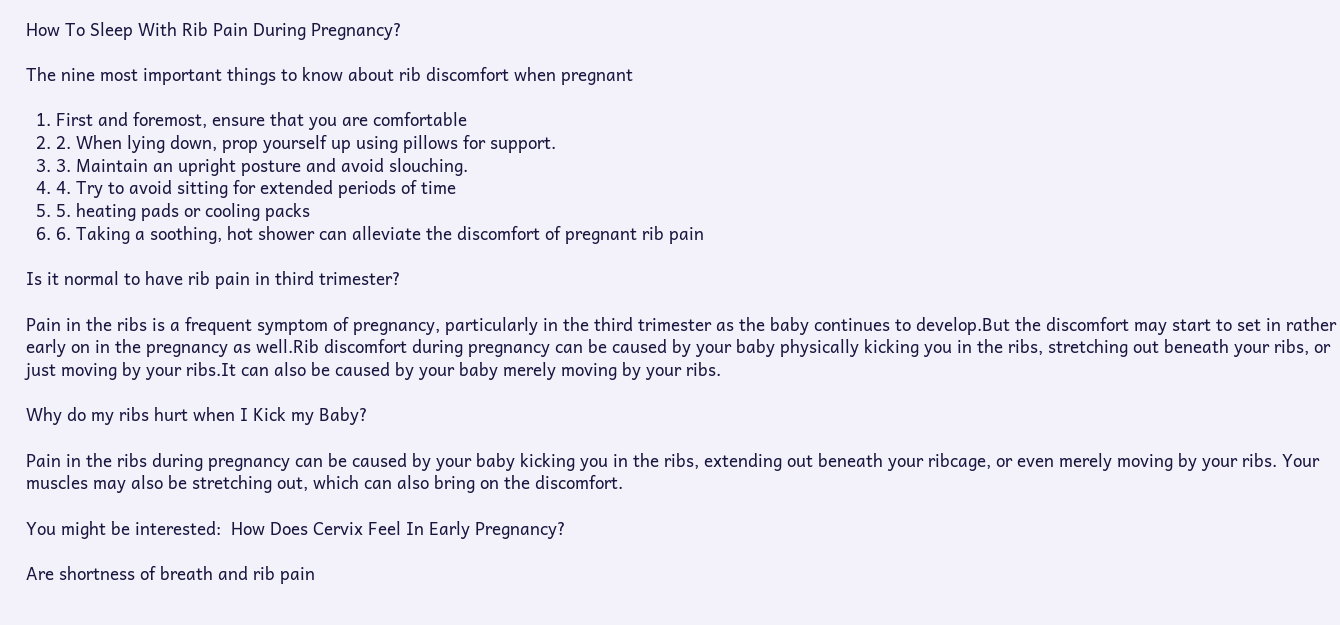How To Sleep With Rib Pain During Pregnancy?

The nine most important things to know about rib discomfort when pregnant

  1. First and foremost, ensure that you are comfortable
  2. 2. When lying down, prop yourself up using pillows for support.
  3. 3. Maintain an upright posture and avoid slouching.
  4. 4. Try to avoid sitting for extended periods of time
  5. 5. heating pads or cooling packs
  6. 6. Taking a soothing, hot shower can alleviate the discomfort of pregnant rib pain

Is it normal to have rib pain in third trimester?

Pain in the ribs is a frequent symptom of pregnancy, particularly in the third trimester as the baby continues to develop.But the discomfort may start to set in rather early on in the pregnancy as well.Rib discomfort during pregnancy can be caused by your baby physically kicking you in the ribs, stretching out beneath your ribs, or just moving by your ribs.It can also be caused by your baby merely moving by your ribs.

Why do my ribs hurt when I Kick my Baby?

Pain in the ribs during pregnancy can be caused by your baby kicking you in the ribs, extending out beneath your ribcage, or even merely moving by your ribs. Your muscles may also be stretching out, which can also bring on the discomfort.

You might be interested:  How Does Cervix Feel In Early Pregnancy?

Are shortness of breath and rib pain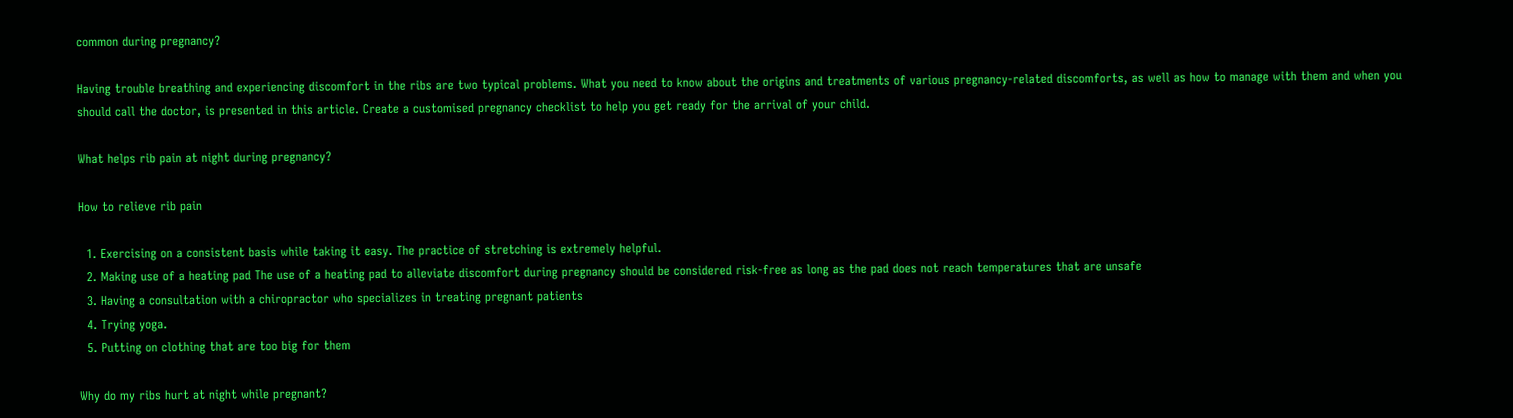common during pregnancy?

Having trouble breathing and experiencing discomfort in the ribs are two typical problems. What you need to know about the origins and treatments of various pregnancy-related discomforts, as well as how to manage with them and when you should call the doctor, is presented in this article. Create a customised pregnancy checklist to help you get ready for the arrival of your child.

What helps rib pain at night during pregnancy?

How to relieve rib pain

  1. Exercising on a consistent basis while taking it easy. The practice of stretching is extremely helpful.
  2. Making use of a heating pad The use of a heating pad to alleviate discomfort during pregnancy should be considered risk-free as long as the pad does not reach temperatures that are unsafe
  3. Having a consultation with a chiropractor who specializes in treating pregnant patients
  4. Trying yoga.
  5. Putting on clothing that are too big for them

Why do my ribs hurt at night while pregnant?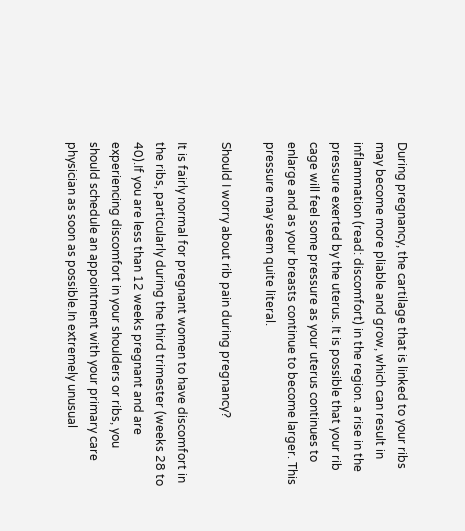During pregnancy, the cartilage that is linked to your ribs may become more pliable and grow, which can result in inflammation (read: discomfort) in the region. a rise in the pressure exerted by the uterus. It is possible that your rib cage will feel some pressure as your uterus continues to enlarge and as your breasts continue to become larger. This pressure may seem quite literal.

Should I worry about rib pain during pregnancy?

It is fairly normal for pregnant women to have discomfort in the ribs, particularly during the third trimester (weeks 28 to 40).If you are less than 12 weeks pregnant and are experiencing discomfort in your shoulders or ribs, you should schedule an appointment with your primary care physician as soon as possible.In extremely unusual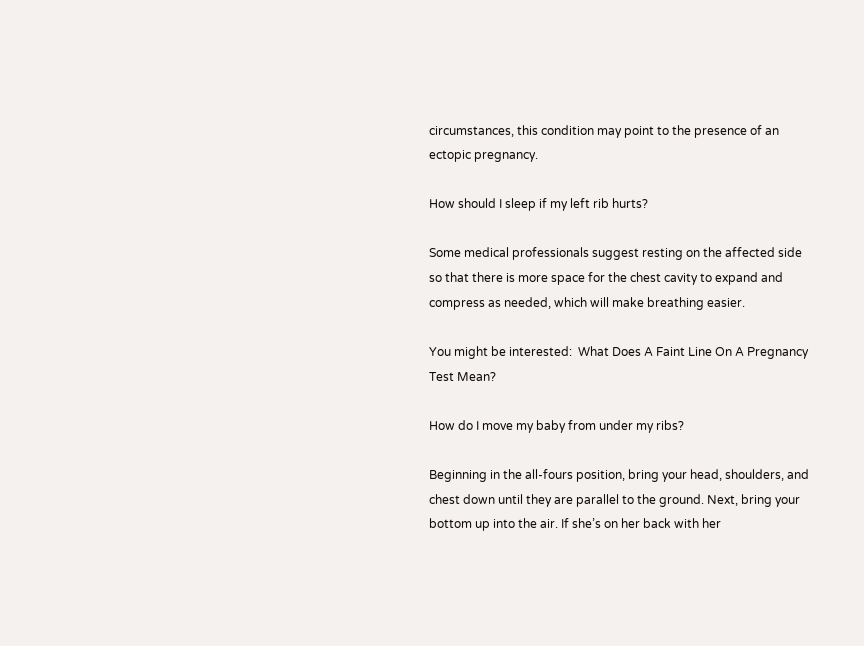circumstances, this condition may point to the presence of an ectopic pregnancy.

How should I sleep if my left rib hurts?

Some medical professionals suggest resting on the affected side so that there is more space for the chest cavity to expand and compress as needed, which will make breathing easier.

You might be interested:  What Does A Faint Line On A Pregnancy Test Mean?

How do I move my baby from under my ribs?

Beginning in the all-fours position, bring your head, shoulders, and chest down until they are parallel to the ground. Next, bring your bottom up into the air. If she’s on her back with her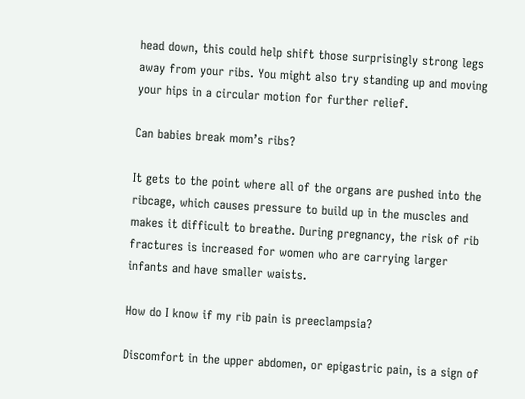head down, this could help shift those surprisingly strong legs away from your ribs. You might also try standing up and moving your hips in a circular motion for further relief.

Can babies break mom’s ribs?

It gets to the point where all of the organs are pushed into the ribcage, which causes pressure to build up in the muscles and makes it difficult to breathe. During pregnancy, the risk of rib fractures is increased for women who are carrying larger infants and have smaller waists.

How do I know if my rib pain is preeclampsia?

Discomfort in the upper abdomen, or epigastric pain, is a sign of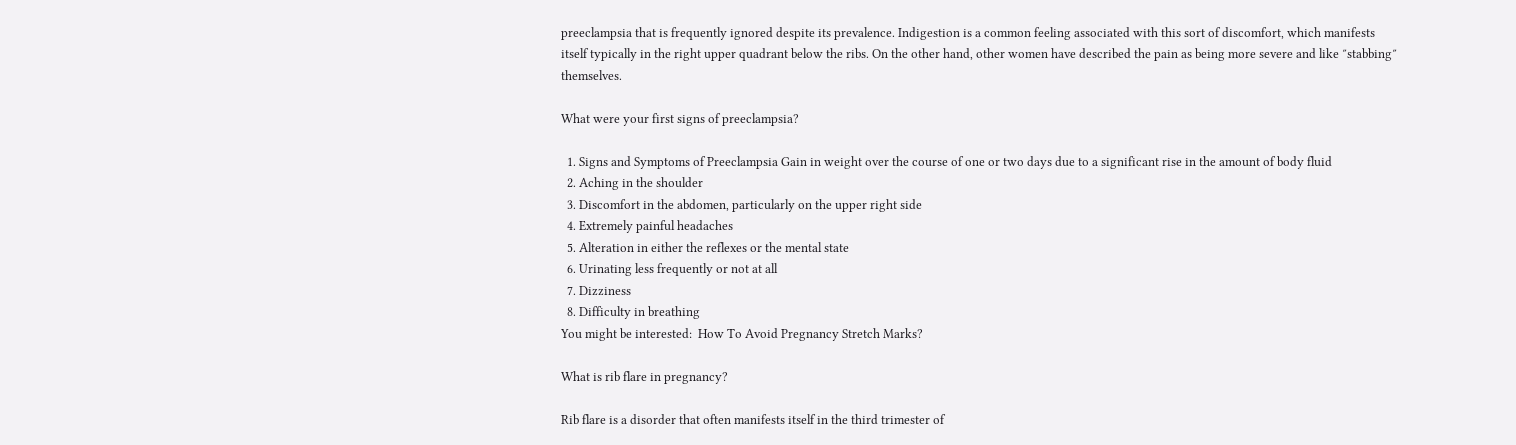preeclampsia that is frequently ignored despite its prevalence. Indigestion is a common feeling associated with this sort of discomfort, which manifests itself typically in the right upper quadrant below the ribs. On the other hand, other women have described the pain as being more severe and like ″stabbing″ themselves.

What were your first signs of preeclampsia?

  1. Signs and Symptoms of Preeclampsia Gain in weight over the course of one or two days due to a significant rise in the amount of body fluid
  2. Aching in the shoulder
  3. Discomfort in the abdomen, particularly on the upper right side
  4. Extremely painful headaches
  5. Alteration in either the reflexes or the mental state
  6. Urinating less frequently or not at all
  7. Dizziness
  8. Difficulty in breathing
You might be interested:  How To Avoid Pregnancy Stretch Marks?

What is rib flare in pregnancy?

Rib flare is a disorder that often manifests itself in the third trimester of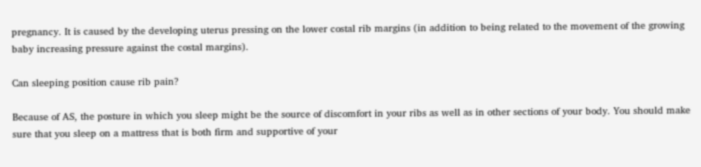pregnancy. It is caused by the developing uterus pressing on the lower costal rib margins (in addition to being related to the movement of the growing baby increasing pressure against the costal margins).

Can sleeping position cause rib pain?

Because of AS, the posture in which you sleep might be the source of discomfort in your ribs as well as in other sections of your body. You should make sure that you sleep on a mattress that is both firm and supportive of your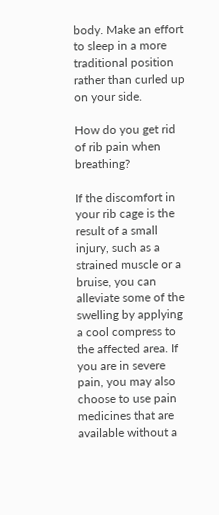body. Make an effort to sleep in a more traditional position rather than curled up on your side.

How do you get rid of rib pain when breathing?

If the discomfort in your rib cage is the result of a small injury, such as a strained muscle or a bruise, you can alleviate some of the swelling by applying a cool compress to the affected area. If you are in severe pain, you may also choose to use pain medicines that are available without a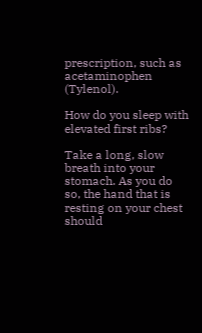prescription, such as acetaminophen (Tylenol).

How do you sleep with elevated first ribs?

Take a long, slow breath into your stomach. As you do so, the hand that is resting on your chest should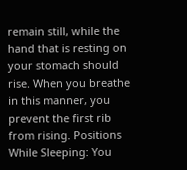remain still, while the hand that is resting on your stomach should rise. When you breathe in this manner, you prevent the first rib from rising. Positions While Sleeping: You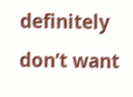definitely don’t want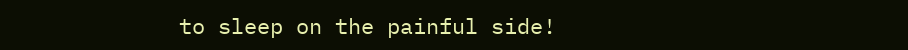to sleep on the painful side!